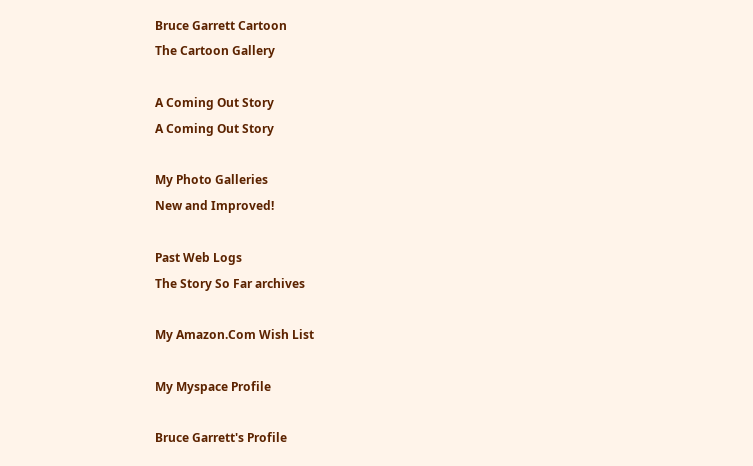Bruce Garrett Cartoon
The Cartoon Gallery

A Coming Out Story
A Coming Out Story

My Photo Galleries
New and Improved!

Past Web Logs
The Story So Far archives

My Amazon.Com Wish List

My Myspace Profile

Bruce Garrett's Profile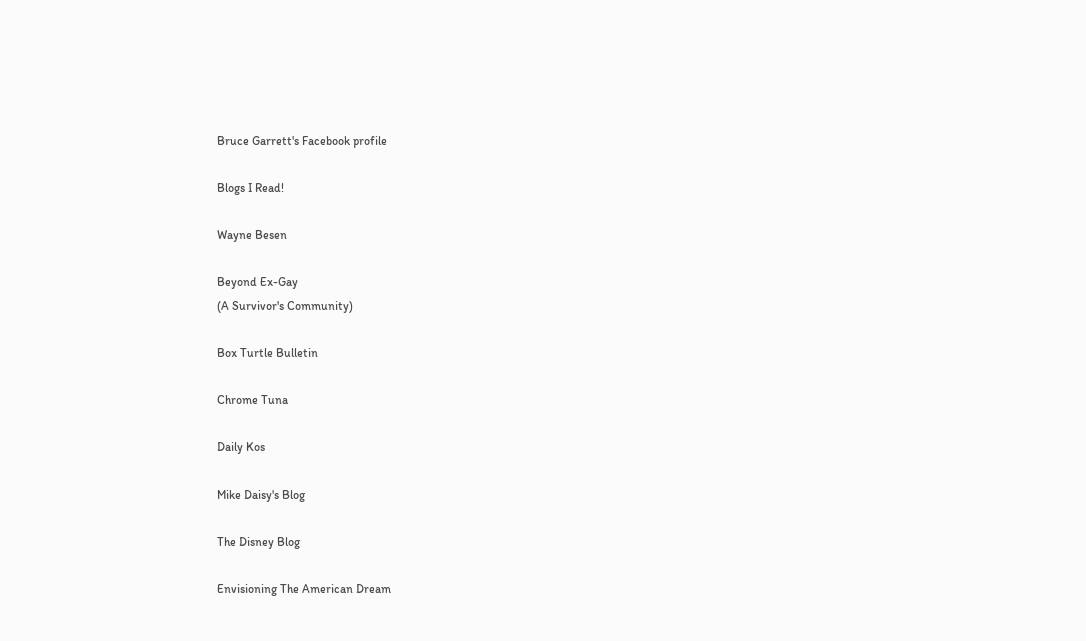Bruce Garrett's Facebook profile

Blogs I Read!

Wayne Besen

Beyond Ex-Gay
(A Survivor's Community)

Box Turtle Bulletin

Chrome Tuna

Daily Kos

Mike Daisy's Blog

The Disney Blog

Envisioning The American Dream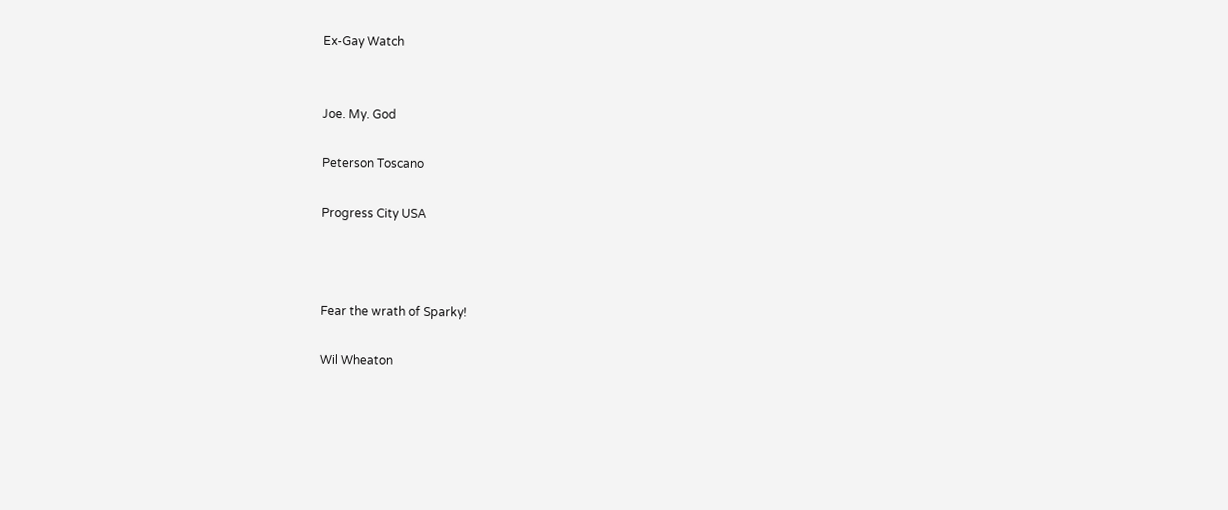Ex-Gay Watch


Joe. My. God

Peterson Toscano

Progress City USA



Fear the wrath of Sparky!

Wil Wheaton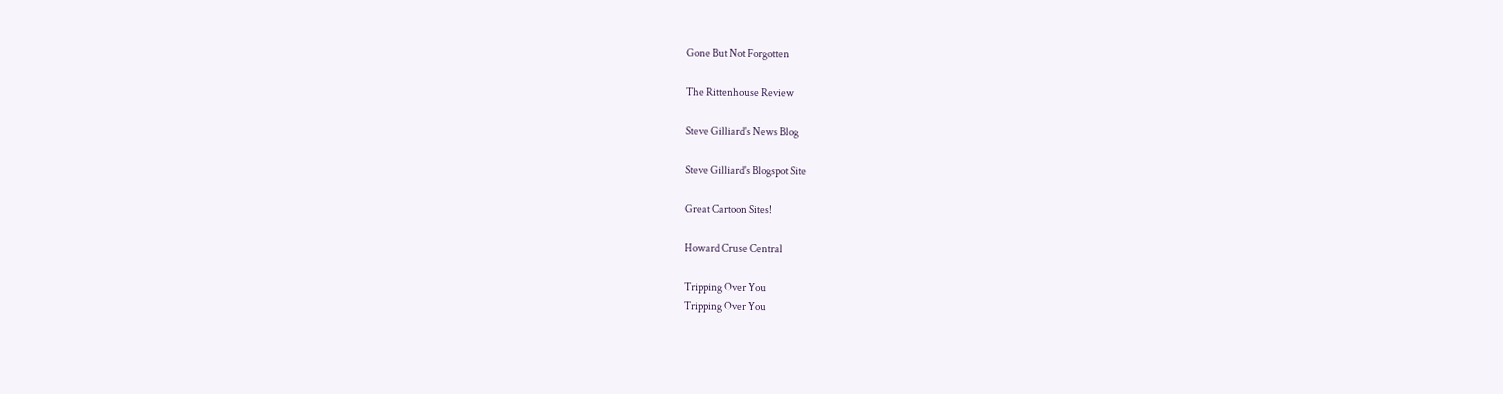Gone But Not Forgotten

The Rittenhouse Review

Steve Gilliard's News Blog

Steve Gilliard's Blogspot Site

Great Cartoon Sites!

Howard Cruse Central

Tripping Over You
Tripping Over You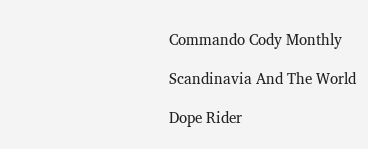Commando Cody Monthly

Scandinavia And The World

Dope Rider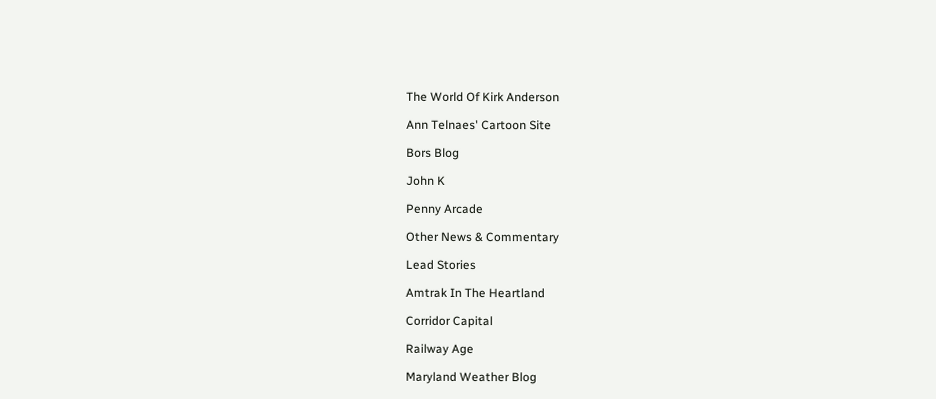The World Of Kirk Anderson

Ann Telnaes' Cartoon Site

Bors Blog

John K

Penny Arcade

Other News & Commentary

Lead Stories

Amtrak In The Heartland

Corridor Capital

Railway Age

Maryland Weather Blog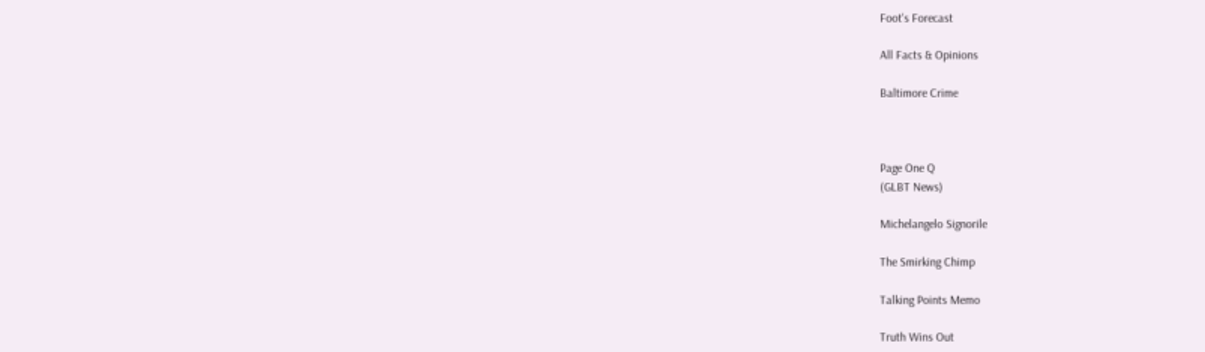Foot's Forecast

All Facts & Opinions

Baltimore Crime



Page One Q
(GLBT News)

Michelangelo Signorile

The Smirking Chimp

Talking Points Memo

Truth Wins Out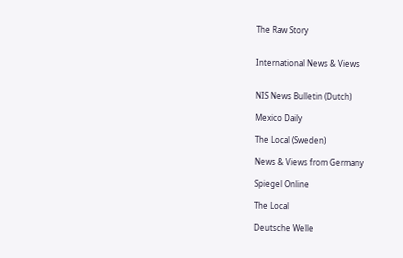The Raw Story


International News & Views


NIS News Bulletin (Dutch)

Mexico Daily

The Local (Sweden)

News & Views from Germany

Spiegel Online

The Local

Deutsche Welle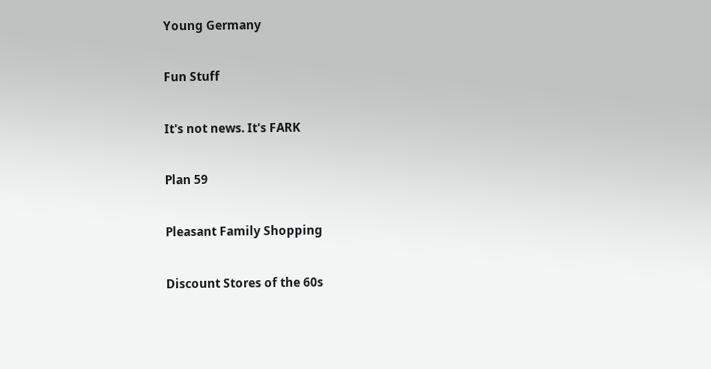Young Germany

Fun Stuff

It's not news. It's FARK

Plan 59

Pleasant Family Shopping

Discount Stores of the 60s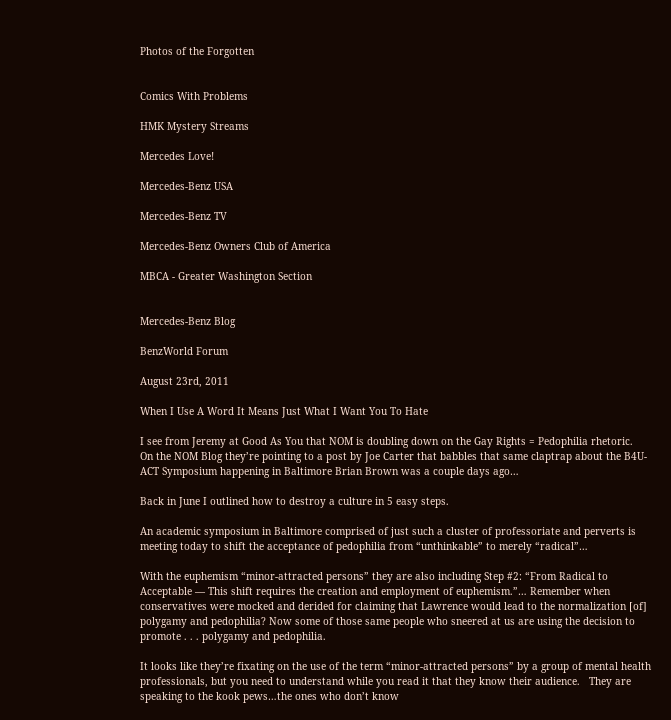Photos of the Forgotten


Comics With Problems

HMK Mystery Streams

Mercedes Love!

Mercedes-Benz USA

Mercedes-Benz TV

Mercedes-Benz Owners Club of America

MBCA - Greater Washington Section


Mercedes-Benz Blog

BenzWorld Forum

August 23rd, 2011

When I Use A Word It Means Just What I Want You To Hate

I see from Jeremy at Good As You that NOM is doubling down on the Gay Rights = Pedophilia rhetoric.   On the NOM Blog they’re pointing to a post by Joe Carter that babbles that same claptrap about the B4U-ACT Symposium happening in Baltimore Brian Brown was a couple days ago…

Back in June I outlined how to destroy a culture in 5 easy steps.

An academic symposium in Baltimore comprised of just such a cluster of professoriate and perverts is meeting today to shift the acceptance of pedophilia from “unthinkable” to merely “radical”…

With the euphemism “minor-attracted persons” they are also including Step #2: “From Radical to Acceptable — This shift requires the creation and employment of euphemism.”… Remember when conservatives were mocked and derided for claiming that Lawrence would lead to the normalization [of] polygamy and pedophilia? Now some of those same people who sneered at us are using the decision to promote . . . polygamy and pedophilia.

It looks like they’re fixating on the use of the term “minor-attracted persons” by a group of mental health professionals, but you need to understand while you read it that they know their audience.   They are speaking to the kook pews…the ones who don’t know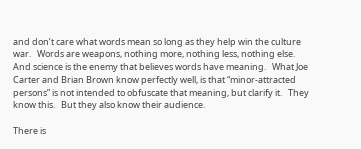and don’t care what words mean so long as they help win the culture war.   Words are weapons, nothing more, nothing less, nothing else.   And science is the enemy that believes words have meaning.   What Joe Carter and Brian Brown know perfectly well, is that “minor-attracted persons” is not intended to obfuscate that meaning, but clarify it.   They know this.   But they also know their audience.

There is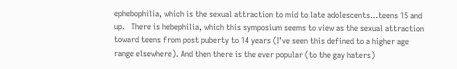ephebophilia, which is the sexual attraction to mid to late adolescents…teens 15 and up.   There is hebephilia, which this symposium seems to view as the sexual attraction toward teens from post puberty to 14 years (I’ve seen this defined to a higher age range elsewhere). And then there is the ever popular (to the gay haters)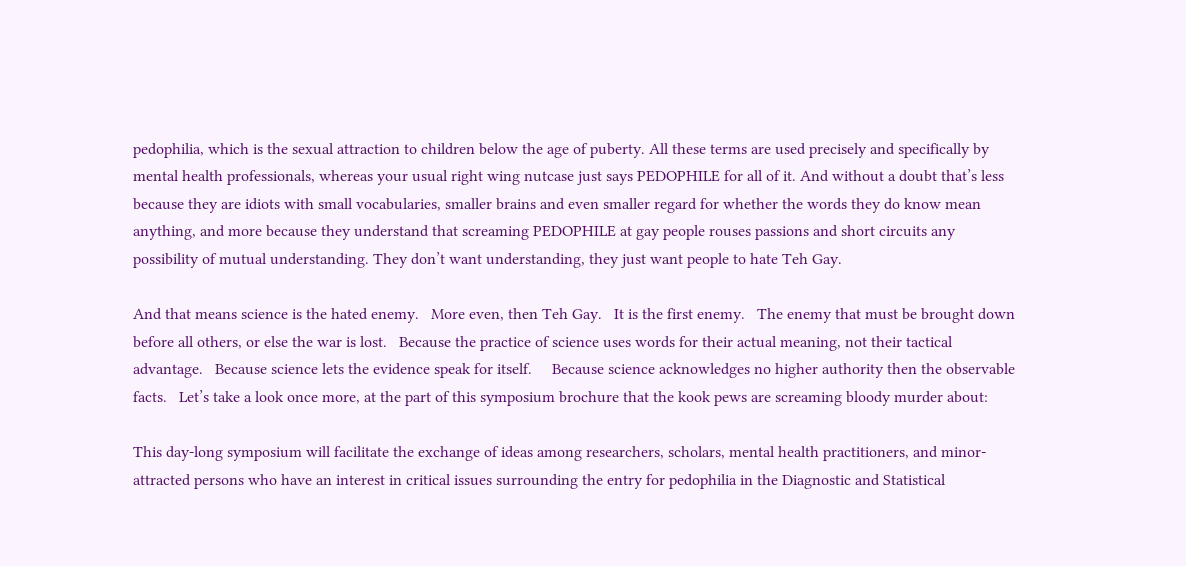pedophilia, which is the sexual attraction to children below the age of puberty. All these terms are used precisely and specifically by mental health professionals, whereas your usual right wing nutcase just says PEDOPHILE for all of it. And without a doubt that’s less because they are idiots with small vocabularies, smaller brains and even smaller regard for whether the words they do know mean anything, and more because they understand that screaming PEDOPHILE at gay people rouses passions and short circuits any possibility of mutual understanding. They don’t want understanding, they just want people to hate Teh Gay.

And that means science is the hated enemy.   More even, then Teh Gay.   It is the first enemy.   The enemy that must be brought down before all others, or else the war is lost.   Because the practice of science uses words for their actual meaning, not their tactical advantage.   Because science lets the evidence speak for itself.     Because science acknowledges no higher authority then the observable facts.   Let’s take a look once more, at the part of this symposium brochure that the kook pews are screaming bloody murder about:

This day-long symposium will facilitate the exchange of ideas among researchers, scholars, mental health practitioners, and minor-attracted persons who have an interest in critical issues surrounding the entry for pedophilia in the Diagnostic and Statistical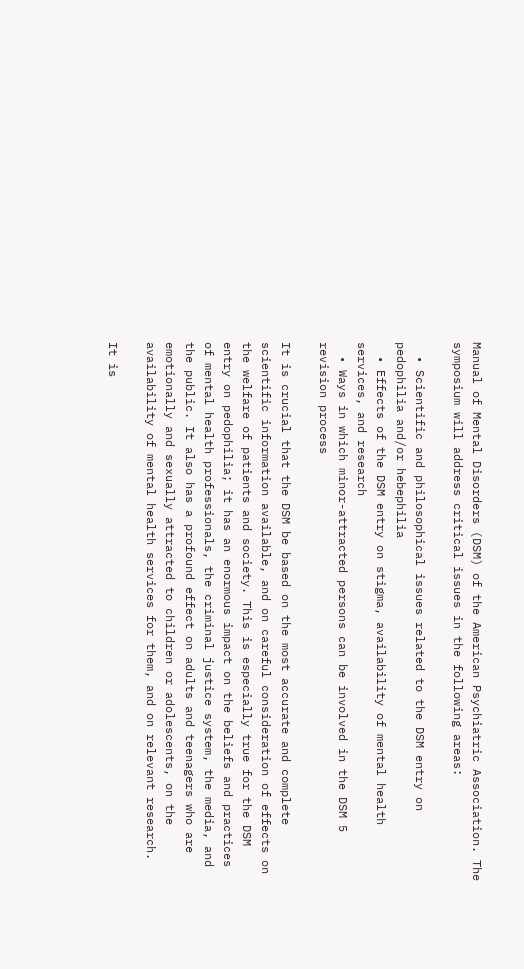Manual of Mental Disorders (DSM) of the American Psychiatric Association. The symposium will address critical issues in the following areas:

  • Scientific and philosophical issues related to the DSM entry on pedophilia and/or hebephilia
  • Effects of the DSM entry on stigma, availability of mental health services, and research
  • Ways in which minor-attracted persons can be involved in the DSM 5 revision process

It is crucial that the DSM be based on the most accurate and complete scientific information available, and on careful consideration of effects on the welfare of patients and society. This is especially true for the DSM entry on pedophilia; it has an enormous impact on the beliefs and practices of mental health professionals, the criminal justice system, the media, and the public. It also has a profound effect on adults and teenagers who are emotionally and sexually attracted to children or adolescents, on the availability of mental health services for them, and on relevant research.

It is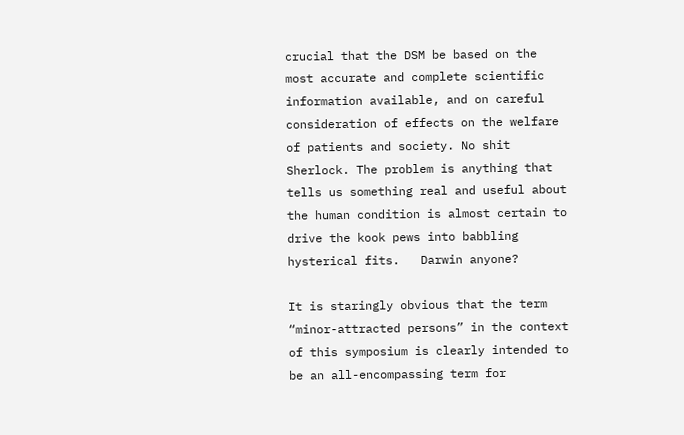crucial that the DSM be based on the most accurate and complete scientific information available, and on careful consideration of effects on the welfare of patients and society. No shit Sherlock. The problem is anything that tells us something real and useful about the human condition is almost certain to drive the kook pews into babbling hysterical fits.   Darwin anyone?

It is staringly obvious that the term “minor-attracted persons” in the context of this symposium is clearly intended to be an all-encompassing term for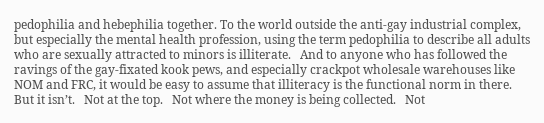pedophilia and hebephilia together. To the world outside the anti-gay industrial complex, but especially the mental health profession, using the term pedophilia to describe all adults who are sexually attracted to minors is illiterate.   And to anyone who has followed the ravings of the gay-fixated kook pews, and especially crackpot wholesale warehouses like NOM and FRC, it would be easy to assume that illiteracy is the functional norm in there.   But it isn’t.   Not at the top.   Not where the money is being collected.   Not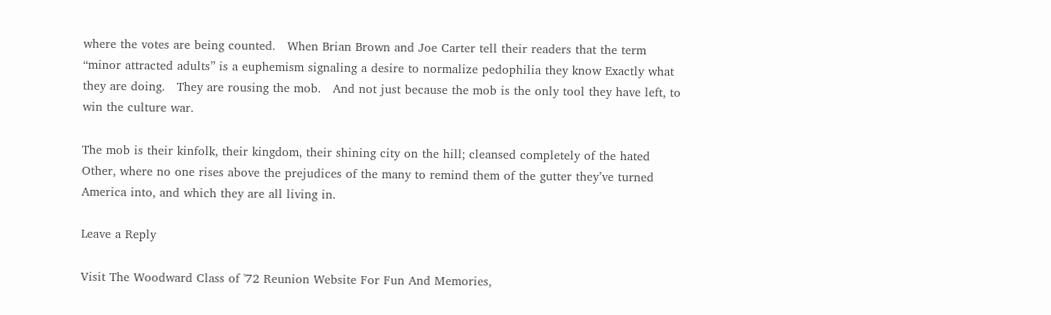where the votes are being counted.   When Brian Brown and Joe Carter tell their readers that the term “minor attracted adults” is a euphemism signaling a desire to normalize pedophilia they know Exactly what they are doing.   They are rousing the mob.   And not just because the mob is the only tool they have left, to win the culture war.

The mob is their kinfolk, their kingdom, their shining city on the hill; cleansed completely of the hated Other, where no one rises above the prejudices of the many to remind them of the gutter they’ve turned America into, and which they are all living in.

Leave a Reply

Visit The Woodward Class of '72 Reunion Website For Fun And Memories,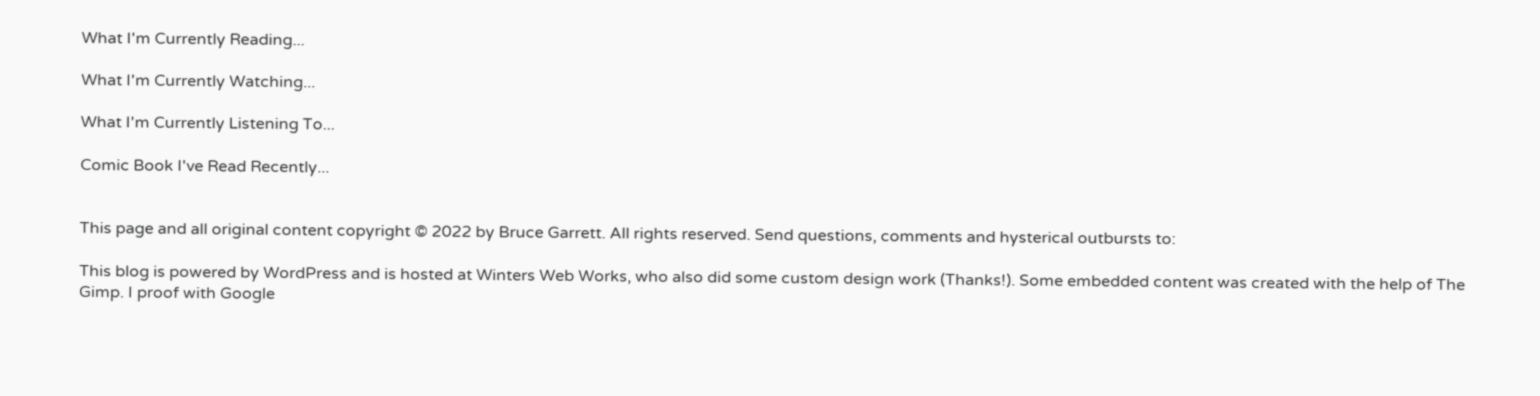What I'm Currently Reading...

What I'm Currently Watching...

What I'm Currently Listening To...

Comic Book I've Read Recently...


This page and all original content copyright © 2022 by Bruce Garrett. All rights reserved. Send questions, comments and hysterical outbursts to:

This blog is powered by WordPress and is hosted at Winters Web Works, who also did some custom design work (Thanks!). Some embedded content was created with the help of The Gimp. I proof with Google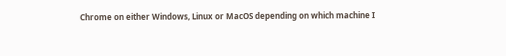Chrome on either Windows, Linux or MacOS depending on which machine I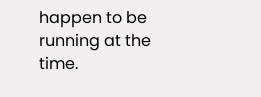happen to be running at the time.